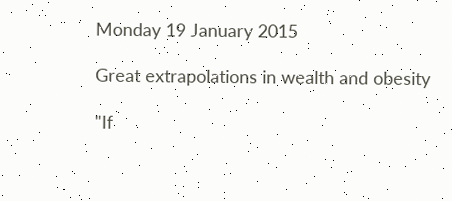Monday 19 January 2015

Great extrapolations in wealth and obesity

"If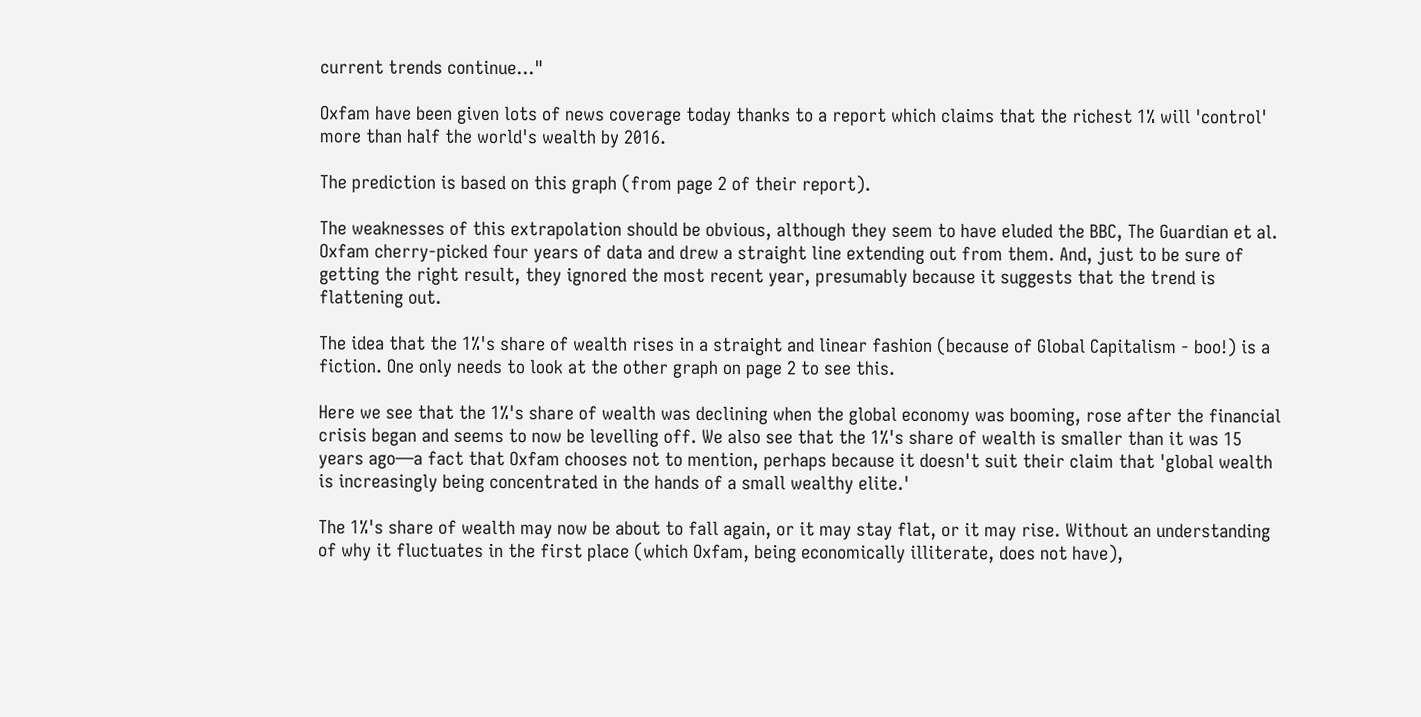current trends continue..."

Oxfam have been given lots of news coverage today thanks to a report which claims that the richest 1% will 'control' more than half the world's wealth by 2016.

The prediction is based on this graph (from page 2 of their report).

The weaknesses of this extrapolation should be obvious, although they seem to have eluded the BBC, The Guardian et al. Oxfam cherry-picked four years of data and drew a straight line extending out from them. And, just to be sure of getting the right result, they ignored the most recent year, presumably because it suggests that the trend is flattening out.

The idea that the 1%'s share of wealth rises in a straight and linear fashion (because of Global Capitalism - boo!) is a fiction. One only needs to look at the other graph on page 2 to see this.

Here we see that the 1%'s share of wealth was declining when the global economy was booming, rose after the financial crisis began and seems to now be levelling off. We also see that the 1%'s share of wealth is smaller than it was 15 years ago—a fact that Oxfam chooses not to mention, perhaps because it doesn't suit their claim that 'global wealth is increasingly being concentrated in the hands of a small wealthy elite.'

The 1%'s share of wealth may now be about to fall again, or it may stay flat, or it may rise. Without an understanding of why it fluctuates in the first place (which Oxfam, being economically illiterate, does not have),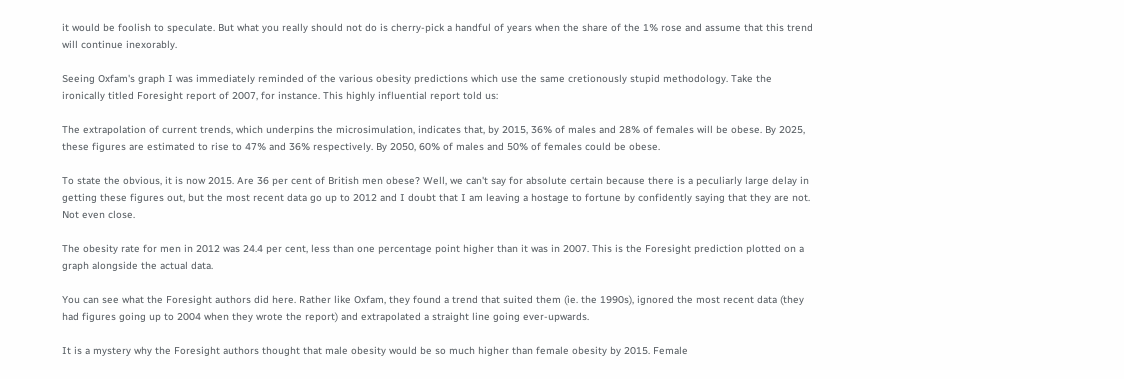it would be foolish to speculate. But what you really should not do is cherry-pick a handful of years when the share of the 1% rose and assume that this trend will continue inexorably.

Seeing Oxfam's graph I was immediately reminded of the various obesity predictions which use the same cretionously stupid methodology. Take the ironically titled Foresight report of 2007, for instance. This highly influential report told us:

The extrapolation of current trends, which underpins the microsimulation, indicates that, by 2015, 36% of males and 28% of females will be obese. By 2025, these figures are estimated to rise to 47% and 36% respectively. By 2050, 60% of males and 50% of females could be obese.

To state the obvious, it is now 2015. Are 36 per cent of British men obese? Well, we can't say for absolute certain because there is a peculiarly large delay in getting these figures out, but the most recent data go up to 2012 and I doubt that I am leaving a hostage to fortune by confidently saying that they are not. Not even close.

The obesity rate for men in 2012 was 24.4 per cent, less than one percentage point higher than it was in 2007. This is the Foresight prediction plotted on a graph alongside the actual data.

You can see what the Foresight authors did here. Rather like Oxfam, they found a trend that suited them (ie. the 1990s), ignored the most recent data (they had figures going up to 2004 when they wrote the report) and extrapolated a straight line going ever-upwards.

It is a mystery why the Foresight authors thought that male obesity would be so much higher than female obesity by 2015. Female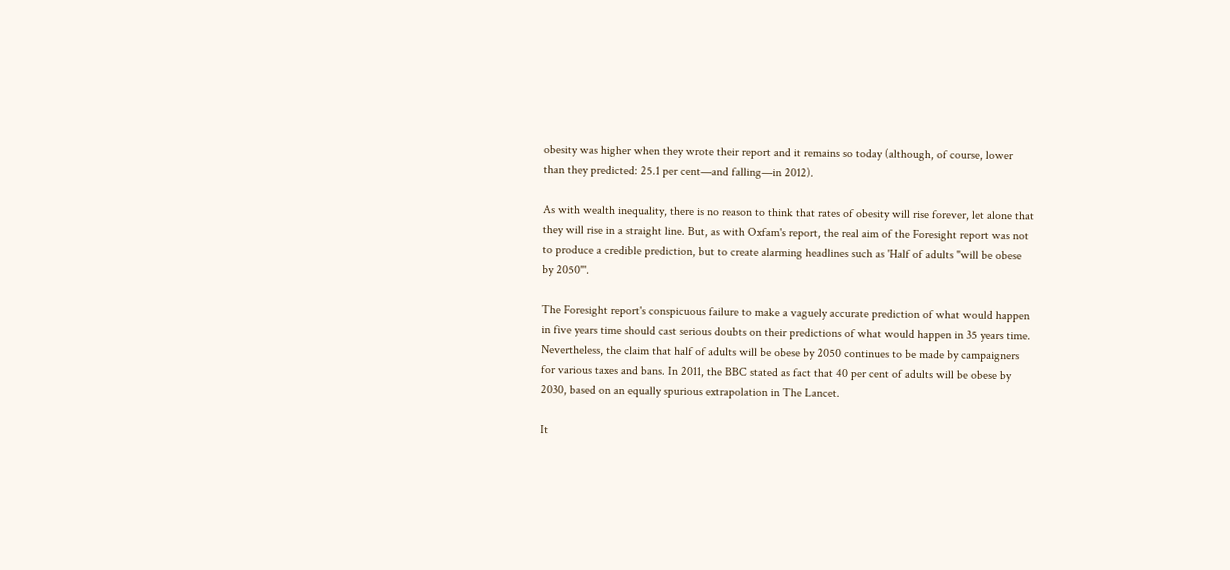obesity was higher when they wrote their report and it remains so today (although, of course, lower than they predicted: 25.1 per cent—and falling—in 2012).

As with wealth inequality, there is no reason to think that rates of obesity will rise forever, let alone that they will rise in a straight line. But, as with Oxfam's report, the real aim of the Foresight report was not to produce a credible prediction, but to create alarming headlines such as 'Half of adults "will be obese by 2050"'.

The Foresight report's conspicuous failure to make a vaguely accurate prediction of what would happen in five years time should cast serious doubts on their predictions of what would happen in 35 years time. Nevertheless, the claim that half of adults will be obese by 2050 continues to be made by campaigners for various taxes and bans. In 2011, the BBC stated as fact that 40 per cent of adults will be obese by 2030, based on an equally spurious extrapolation in The Lancet.

It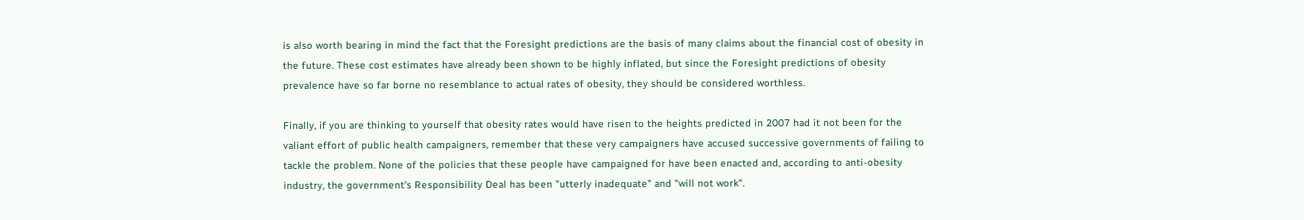is also worth bearing in mind the fact that the Foresight predictions are the basis of many claims about the financial cost of obesity in the future. These cost estimates have already been shown to be highly inflated, but since the Foresight predictions of obesity prevalence have so far borne no resemblance to actual rates of obesity, they should be considered worthless.

Finally, if you are thinking to yourself that obesity rates would have risen to the heights predicted in 2007 had it not been for the valiant effort of public health campaigners, remember that these very campaigners have accused successive governments of failing to tackle the problem. None of the policies that these people have campaigned for have been enacted and, according to anti-obesity industry, the government's Responsibility Deal has been "utterly inadequate" and "will not work".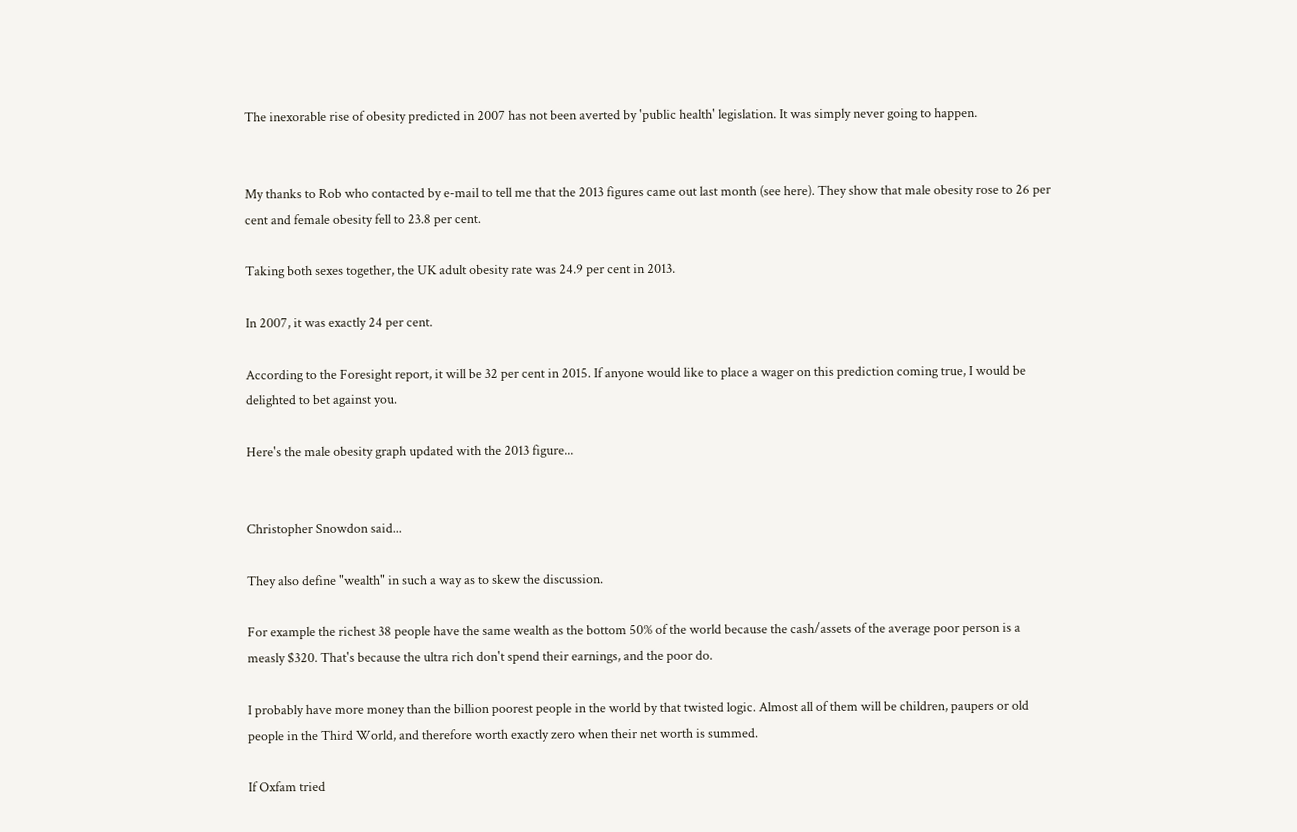The inexorable rise of obesity predicted in 2007 has not been averted by 'public health' legislation. It was simply never going to happen.


My thanks to Rob who contacted by e-mail to tell me that the 2013 figures came out last month (see here). They show that male obesity rose to 26 per cent and female obesity fell to 23.8 per cent.

Taking both sexes together, the UK adult obesity rate was 24.9 per cent in 2013.

In 2007, it was exactly 24 per cent.

According to the Foresight report, it will be 32 per cent in 2015. If anyone would like to place a wager on this prediction coming true, I would be delighted to bet against you.

Here's the male obesity graph updated with the 2013 figure...


Christopher Snowdon said...

They also define "wealth" in such a way as to skew the discussion.

For example the richest 38 people have the same wealth as the bottom 50% of the world because the cash/assets of the average poor person is a measly $320. That's because the ultra rich don't spend their earnings, and the poor do.

I probably have more money than the billion poorest people in the world by that twisted logic. Almost all of them will be children, paupers or old people in the Third World, and therefore worth exactly zero when their net worth is summed.

If Oxfam tried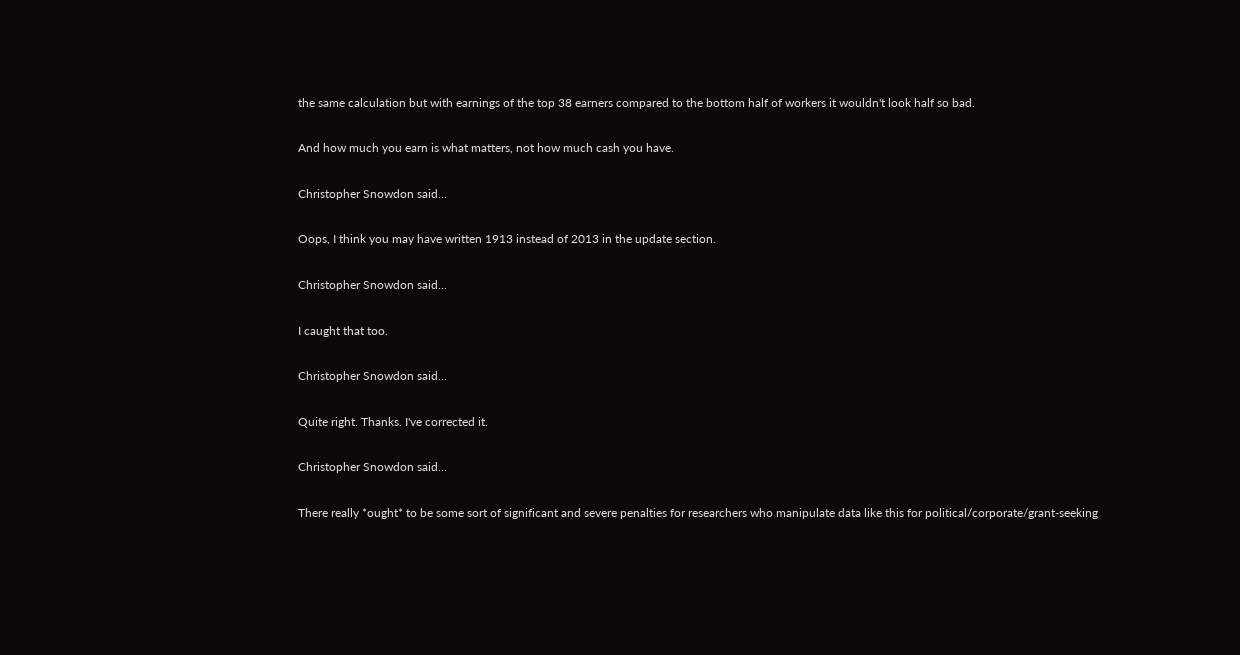the same calculation but with earnings of the top 38 earners compared to the bottom half of workers it wouldn't look half so bad.

And how much you earn is what matters, not how much cash you have.

Christopher Snowdon said...

Oops, I think you may have written 1913 instead of 2013 in the update section.

Christopher Snowdon said...

I caught that too.

Christopher Snowdon said...

Quite right. Thanks. I've corrected it.

Christopher Snowdon said...

There really *ought* to be some sort of significant and severe penalties for researchers who manipulate data like this for political/corporate/grant-seeking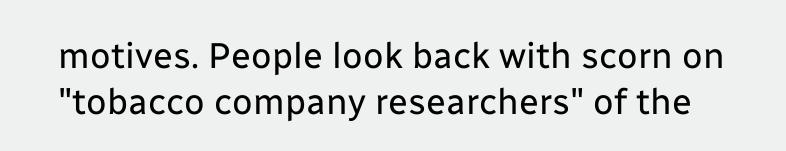motives. People look back with scorn on "tobacco company researchers" of the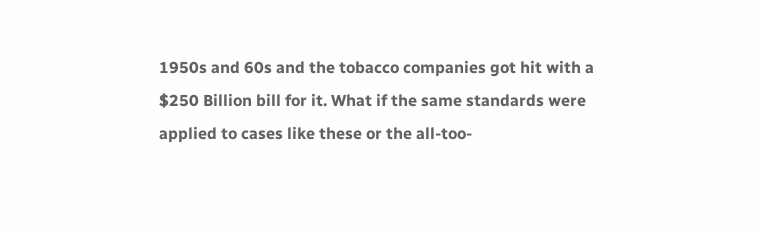1950s and 60s and the tobacco companies got hit with a $250 Billion bill for it. What if the same standards were applied to cases like these or the all-too-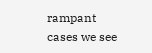rampant cases we see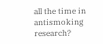all the time in antismoking research?